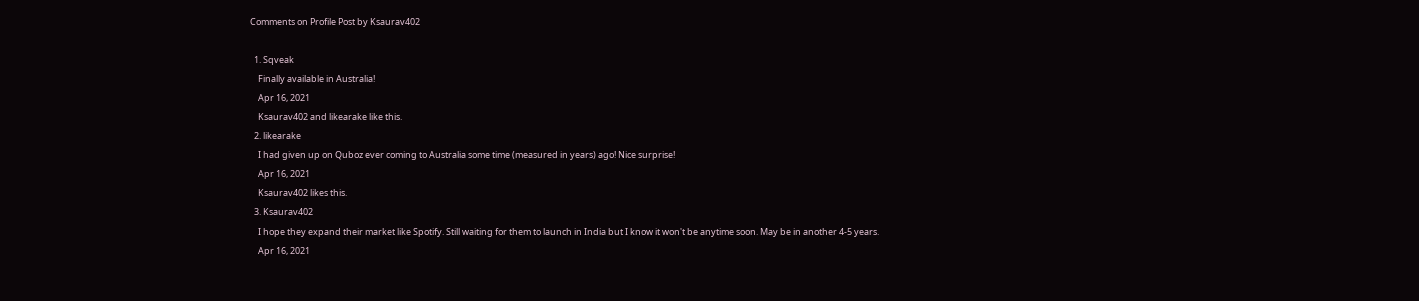Comments on Profile Post by Ksaurav402

  1. Sqveak
    Finally available in Australia!
    Apr 16, 2021
    Ksaurav402 and likearake like this.
  2. likearake
    I had given up on Quboz ever coming to Australia some time (measured in years) ago! Nice surprise!
    Apr 16, 2021
    Ksaurav402 likes this.
  3. Ksaurav402
    I hope they expand their market like Spotify. Still waiting for them to launch in India but I know it won't be anytime soon. May be in another 4-5 years.
    Apr 16, 2021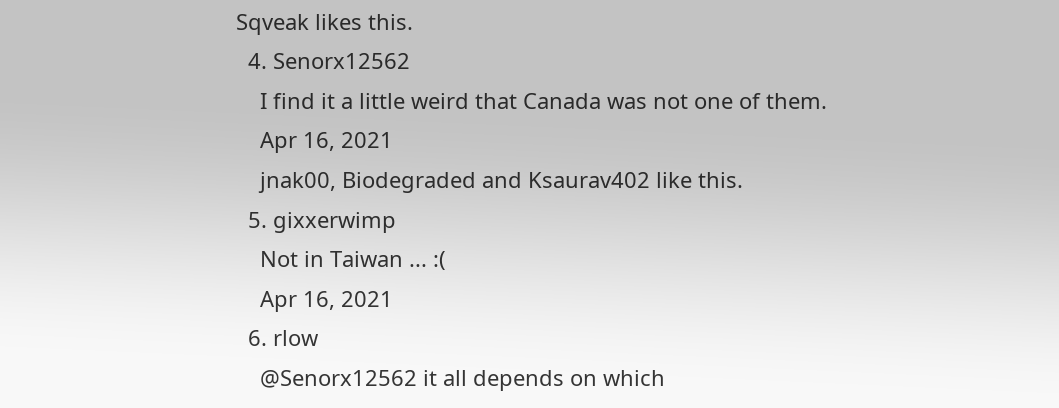Sqveak likes this.
  4. Senorx12562
    I find it a little weird that Canada was not one of them.
    Apr 16, 2021
    jnak00, Biodegraded and Ksaurav402 like this.
  5. gixxerwimp
    Not in Taiwan ... :(
    Apr 16, 2021
  6. rlow
    @Senorx12562 it all depends on which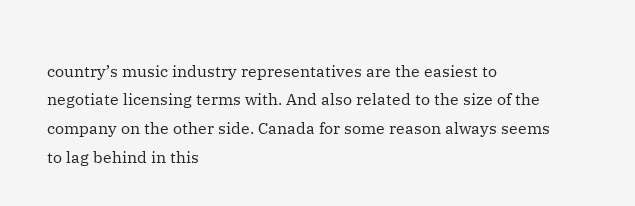country’s music industry representatives are the easiest to negotiate licensing terms with. And also related to the size of the company on the other side. Canada for some reason always seems to lag behind in this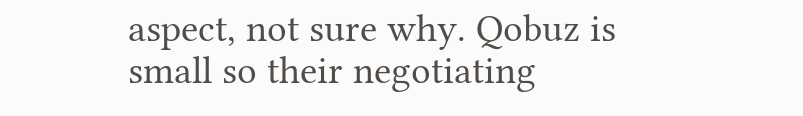aspect, not sure why. Qobuz is small so their negotiating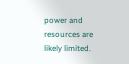power and resources are likely limited.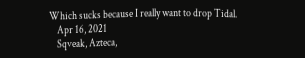Which sucks because I really want to drop Tidal.
    Apr 16, 2021
    Sqveak, Azteca,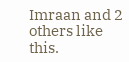Imraan and 2 others like this.